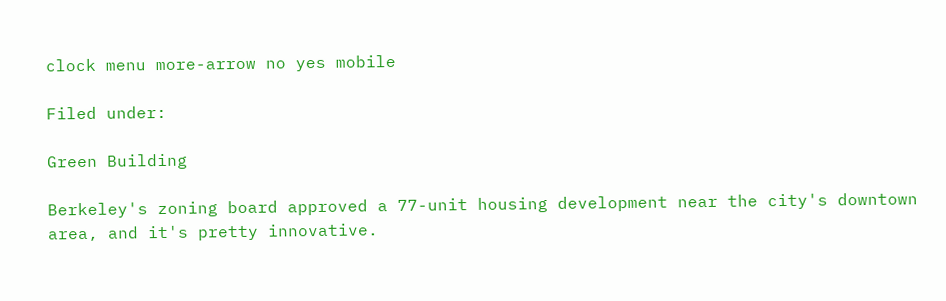clock menu more-arrow no yes mobile

Filed under:

Green Building

Berkeley's zoning board approved a 77-unit housing development near the city's downtown area, and it's pretty innovative.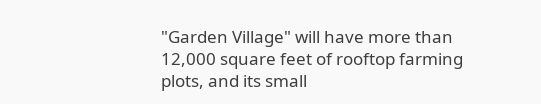"Garden Village" will have more than 12,000 square feet of rooftop farming plots, and its small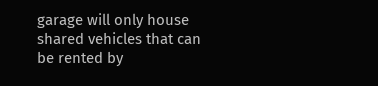garage will only house shared vehicles that can be rented by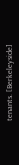tenants. [Berkeleyside]